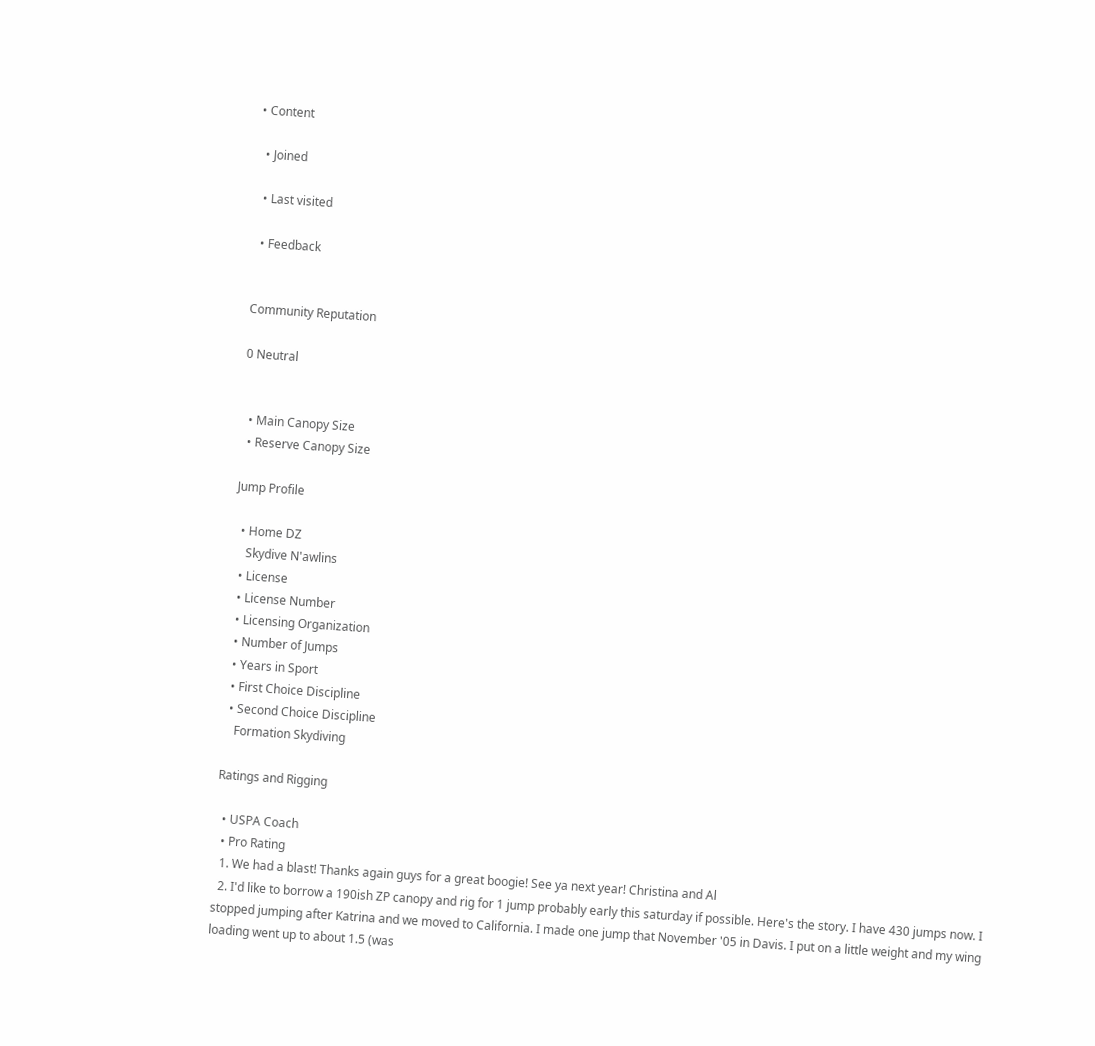• Content

  • Joined

  • Last visited

  • Feedback


Community Reputation

0 Neutral


  • Main Canopy Size
  • Reserve Canopy Size

Jump Profile

  • Home DZ
    Skydive N'awlins
  • License
  • License Number
  • Licensing Organization
  • Number of Jumps
  • Years in Sport
  • First Choice Discipline
  • Second Choice Discipline
    Formation Skydiving

Ratings and Rigging

  • USPA Coach
  • Pro Rating
  1. We had a blast! Thanks again guys for a great boogie! See ya next year! Christina and Al
  2. I'd like to borrow a 190ish ZP canopy and rig for 1 jump probably early this saturday if possible. Here's the story. I have 430 jumps now. I stopped jumping after Katrina and we moved to California. I made one jump that November '05 in Davis. I put on a little weight and my wing loading went up to about 1.5 (was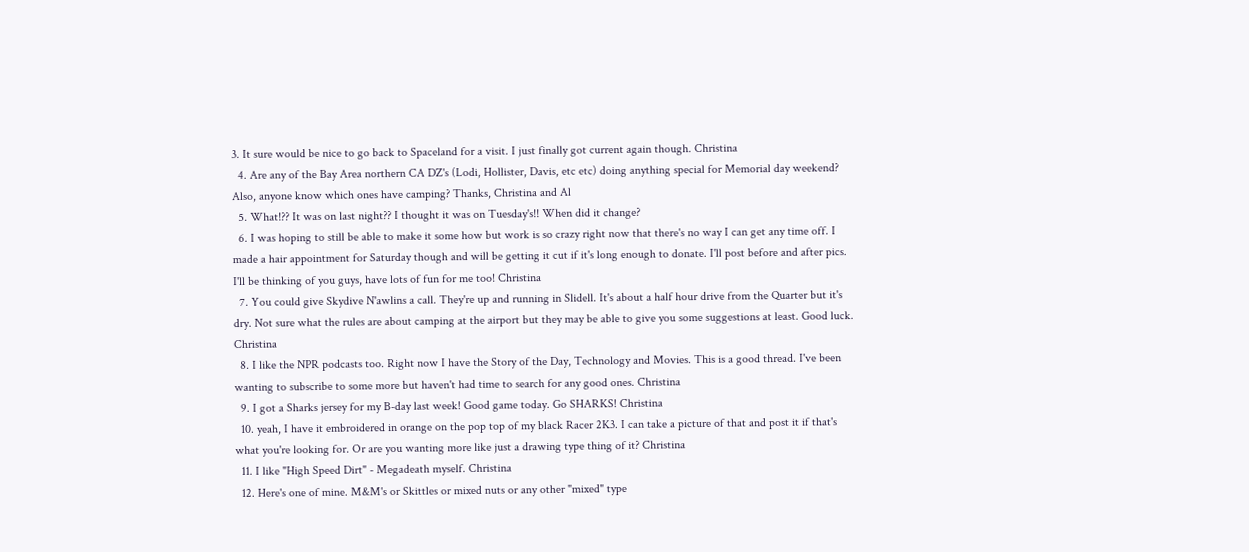3. It sure would be nice to go back to Spaceland for a visit. I just finally got current again though. Christina
  4. Are any of the Bay Area northern CA DZ's (Lodi, Hollister, Davis, etc etc) doing anything special for Memorial day weekend? Also, anyone know which ones have camping? Thanks, Christina and Al
  5. What!?? It was on last night?? I thought it was on Tuesday's!! When did it change?
  6. I was hoping to still be able to make it some how but work is so crazy right now that there's no way I can get any time off. I made a hair appointment for Saturday though and will be getting it cut if it's long enough to donate. I'll post before and after pics. I'll be thinking of you guys, have lots of fun for me too! Christina
  7. You could give Skydive N'awlins a call. They're up and running in Slidell. It's about a half hour drive from the Quarter but it's dry. Not sure what the rules are about camping at the airport but they may be able to give you some suggestions at least. Good luck. Christina
  8. I like the NPR podcasts too. Right now I have the Story of the Day, Technology and Movies. This is a good thread. I've been wanting to subscribe to some more but haven't had time to search for any good ones. Christina
  9. I got a Sharks jersey for my B-day last week! Good game today. Go SHARKS! Christina
  10. yeah, I have it embroidered in orange on the pop top of my black Racer 2K3. I can take a picture of that and post it if that's what you're looking for. Or are you wanting more like just a drawing type thing of it? Christina
  11. I like "High Speed Dirt" - Megadeath myself. Christina
  12. Here's one of mine. M&M's or Skittles or mixed nuts or any other "mixed" type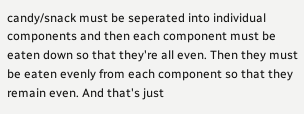candy/snack must be seperated into individual components and then each component must be eaten down so that they're all even. Then they must be eaten evenly from each component so that they remain even. And that's just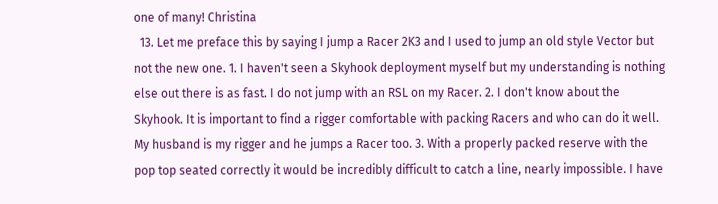one of many! Christina
  13. Let me preface this by saying I jump a Racer 2K3 and I used to jump an old style Vector but not the new one. 1. I haven't seen a Skyhook deployment myself but my understanding is nothing else out there is as fast. I do not jump with an RSL on my Racer. 2. I don't know about the Skyhook. It is important to find a rigger comfortable with packing Racers and who can do it well. My husband is my rigger and he jumps a Racer too. 3. With a properly packed reserve with the pop top seated correctly it would be incredibly difficult to catch a line, nearly impossible. I have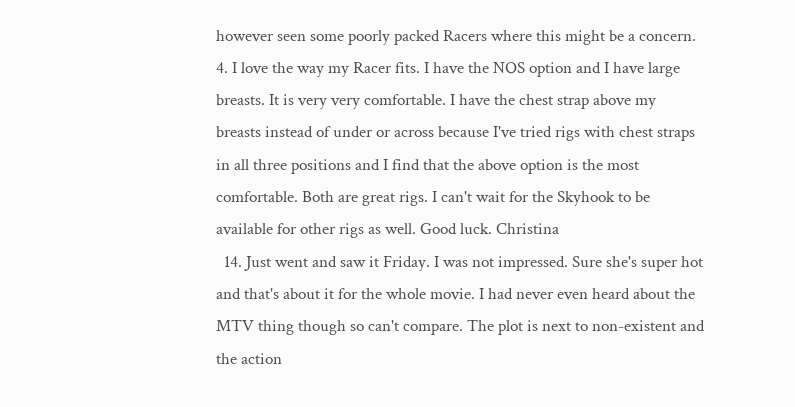however seen some poorly packed Racers where this might be a concern. 4. I love the way my Racer fits. I have the NOS option and I have large breasts. It is very very comfortable. I have the chest strap above my breasts instead of under or across because I've tried rigs with chest straps in all three positions and I find that the above option is the most comfortable. Both are great rigs. I can't wait for the Skyhook to be available for other rigs as well. Good luck. Christina
  14. Just went and saw it Friday. I was not impressed. Sure she's super hot and that's about it for the whole movie. I had never even heard about the MTV thing though so can't compare. The plot is next to non-existent and the action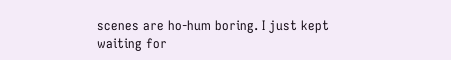scenes are ho-hum boring. I just kept waiting for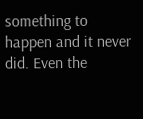something to happen and it never did. Even the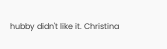hubby didn't like it. Christina